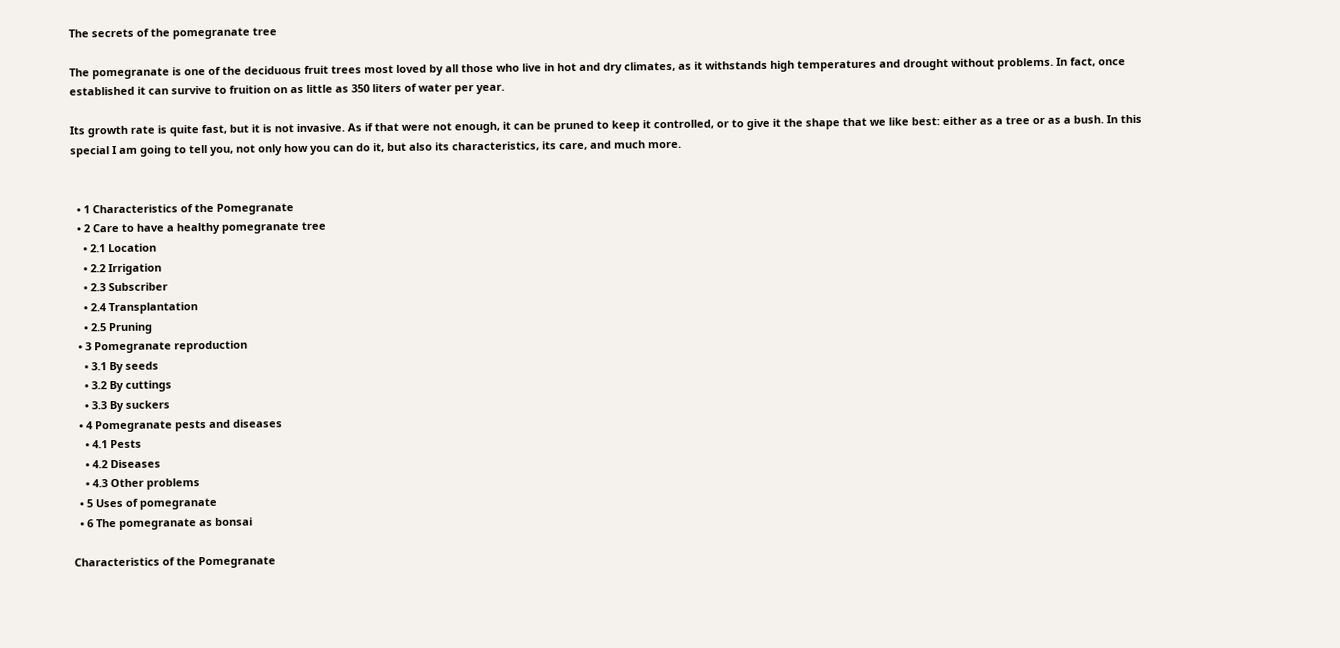The secrets of the pomegranate tree

The pomegranate is one of the deciduous fruit trees most loved by all those who live in hot and dry climates, as it withstands high temperatures and drought without problems. In fact, once established it can survive to fruition on as little as 350 liters of water per year.

Its growth rate is quite fast, but it is not invasive. As if that were not enough, it can be pruned to keep it controlled, or to give it the shape that we like best: either as a tree or as a bush. In this special I am going to tell you, not only how you can do it, but also its characteristics, its care, and much more.


  • 1 Characteristics of the Pomegranate
  • 2 Care to have a healthy pomegranate tree
    • 2.1 Location
    • 2.2 Irrigation
    • 2.3 Subscriber
    • 2.4 Transplantation
    • 2.5 Pruning
  • 3 Pomegranate reproduction
    • 3.1 By seeds
    • 3.2 By cuttings
    • 3.3 By suckers
  • 4 Pomegranate pests and diseases
    • 4.1 Pests
    • 4.2 Diseases
    • 4.3 Other problems
  • 5 Uses of pomegranate
  • 6 The pomegranate as bonsai

Characteristics of the Pomegranate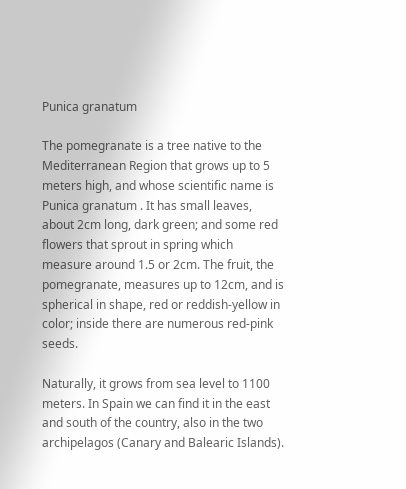Punica granatum

The pomegranate is a tree native to the Mediterranean Region that grows up to 5 meters high, and whose scientific name is Punica granatum . It has small leaves, about 2cm long, dark green; and some red flowers that sprout in spring which measure around 1.5 or 2cm. The fruit, the pomegranate, measures up to 12cm, and is spherical in shape, red or reddish-yellow in color; inside there are numerous red-pink seeds.

Naturally, it grows from sea level to 1100 meters. In Spain we can find it in the east and south of the country, also in the two archipelagos (Canary and Balearic Islands).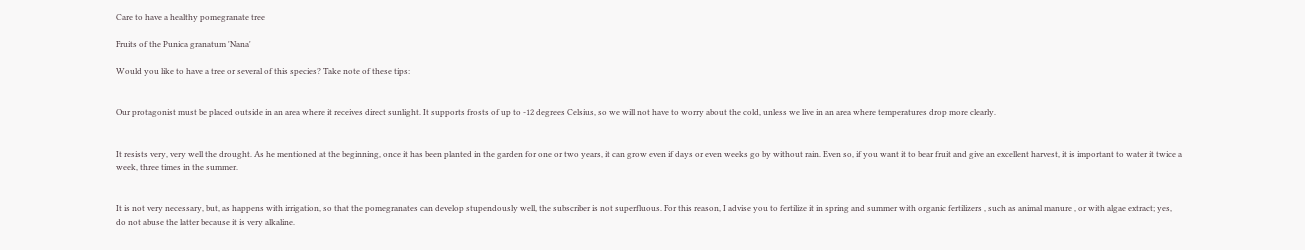Care to have a healthy pomegranate tree

Fruits of the Punica granatum 'Nana'

Would you like to have a tree or several of this species? Take note of these tips:


Our protagonist must be placed outside in an area where it receives direct sunlight. It supports frosts of up to -12 degrees Celsius, so we will not have to worry about the cold, unless we live in an area where temperatures drop more clearly.


It resists very, very well the drought. As he mentioned at the beginning, once it has been planted in the garden for one or two years, it can grow even if days or even weeks go by without rain. Even so, if you want it to bear fruit and give an excellent harvest, it is important to water it twice a week, three times in the summer.


It is not very necessary, but, as happens with irrigation, so that the pomegranates can develop stupendously well, the subscriber is not superfluous. For this reason, I advise you to fertilize it in spring and summer with organic fertilizers , such as animal manure , or with algae extract; yes, do not abuse the latter because it is very alkaline.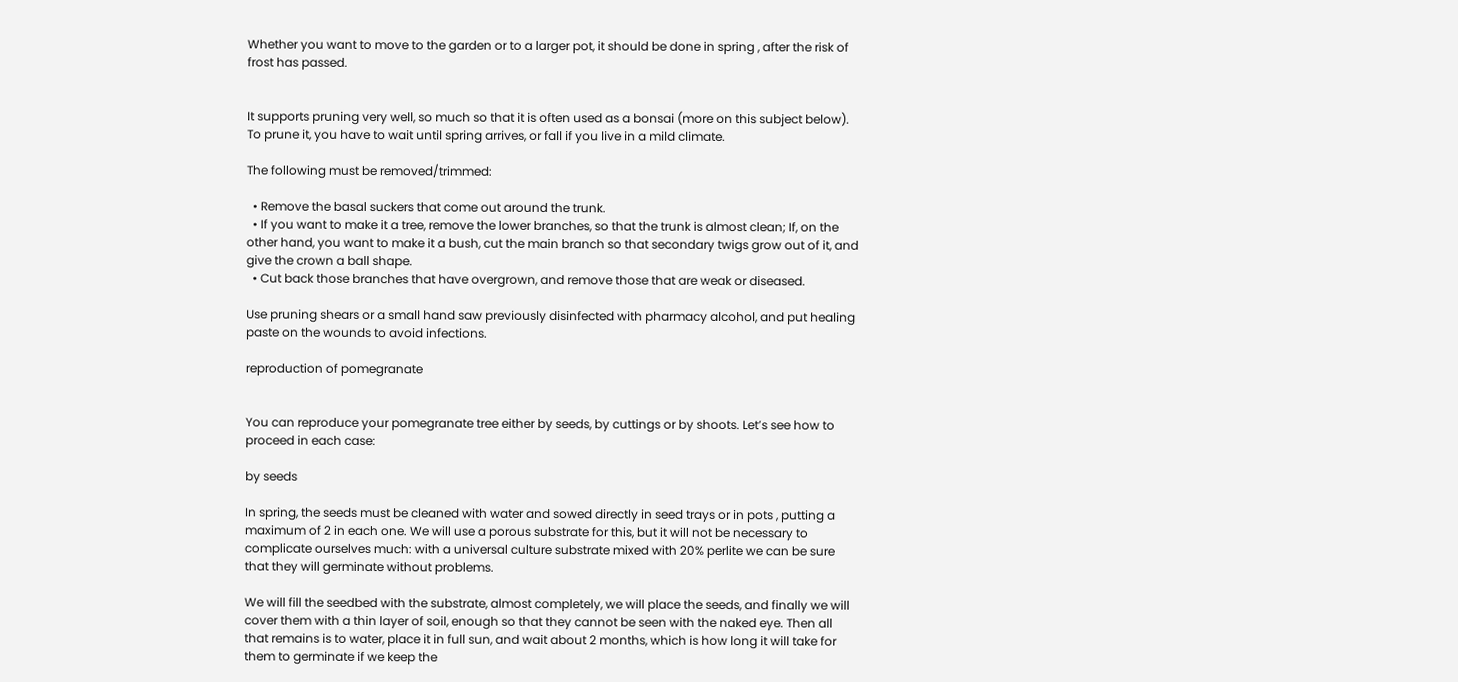Whether you want to move to the garden or to a larger pot, it should be done in spring , after the risk of frost has passed.


It supports pruning very well, so much so that it is often used as a bonsai (more on this subject below). To prune it, you have to wait until spring arrives, or fall if you live in a mild climate.

The following must be removed/trimmed:

  • Remove the basal suckers that come out around the trunk.
  • If you want to make it a tree, remove the lower branches, so that the trunk is almost clean; If, on the other hand, you want to make it a bush, cut the main branch so that secondary twigs grow out of it, and give the crown a ball shape.
  • Cut back those branches that have overgrown, and remove those that are weak or diseased.

Use pruning shears or a small hand saw previously disinfected with pharmacy alcohol, and put healing paste on the wounds to avoid infections.

reproduction of pomegranate


You can reproduce your pomegranate tree either by seeds, by cuttings or by shoots. Let’s see how to proceed in each case:

by seeds

In spring, the seeds must be cleaned with water and sowed directly in seed trays or in pots , putting a maximum of 2 in each one. We will use a porous substrate for this, but it will not be necessary to complicate ourselves much: with a universal culture substrate mixed with 20% perlite we can be sure that they will germinate without problems.

We will fill the seedbed with the substrate, almost completely, we will place the seeds, and finally we will cover them with a thin layer of soil, enough so that they cannot be seen with the naked eye. Then all that remains is to water, place it in full sun, and wait about 2 months, which is how long it will take for them to germinate if we keep the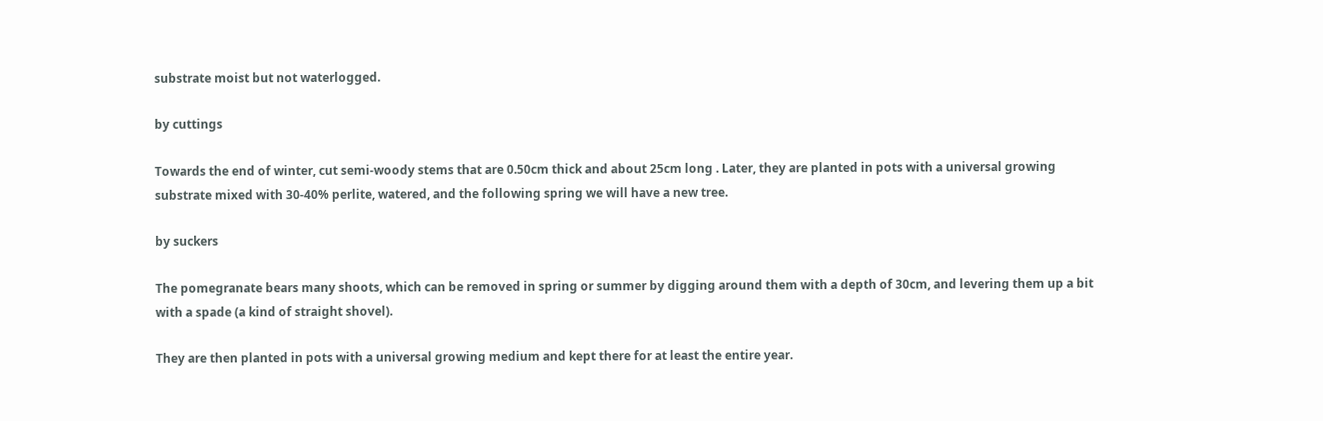substrate moist but not waterlogged.

by cuttings

Towards the end of winter, cut semi-woody stems that are 0.50cm thick and about 25cm long . Later, they are planted in pots with a universal growing substrate mixed with 30-40% perlite, watered, and the following spring we will have a new tree.

by suckers

The pomegranate bears many shoots, which can be removed in spring or summer by digging around them with a depth of 30cm, and levering them up a bit with a spade (a kind of straight shovel).

They are then planted in pots with a universal growing medium and kept there for at least the entire year.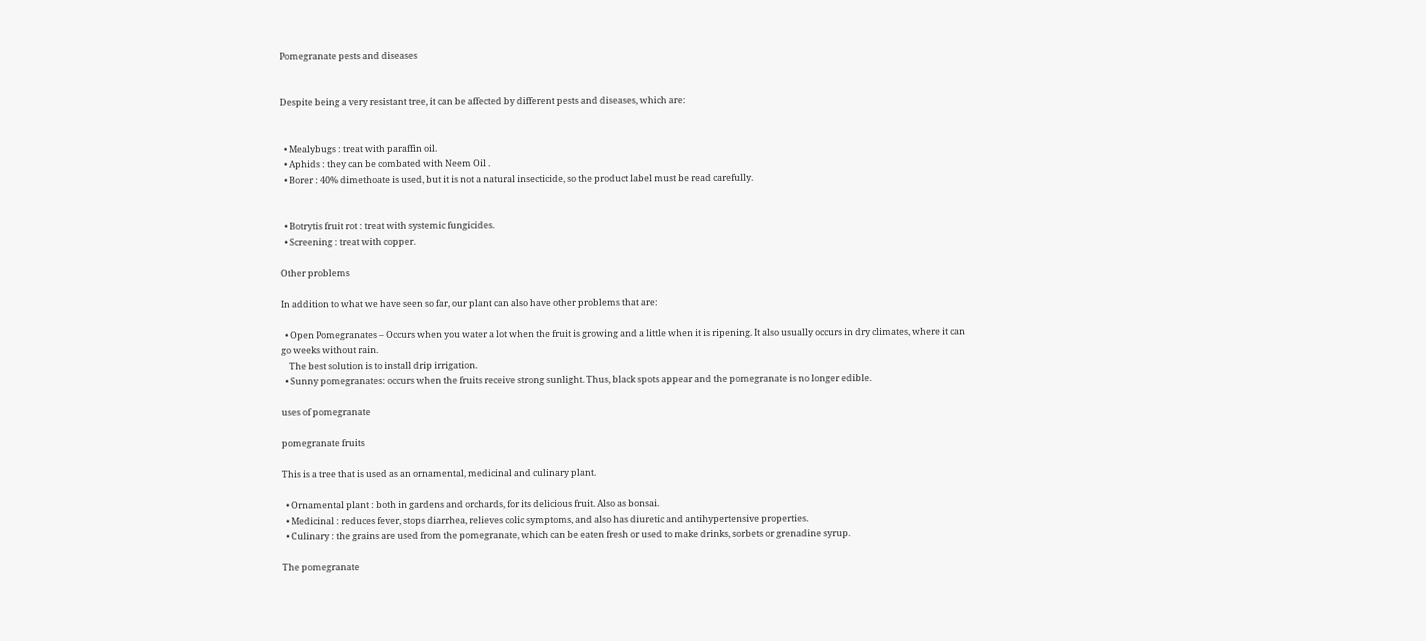Pomegranate pests and diseases


Despite being a very resistant tree, it can be affected by different pests and diseases, which are:


  • Mealybugs : treat with paraffin oil.
  • Aphids : they can be combated with Neem Oil .
  • Borer : 40% dimethoate is used, but it is not a natural insecticide, so the product label must be read carefully.


  • Botrytis fruit rot : treat with systemic fungicides.
  • Screening : treat with copper.

Other problems

In addition to what we have seen so far, our plant can also have other problems that are:

  • Open Pomegranates – Occurs when you water a lot when the fruit is growing and a little when it is ripening. It also usually occurs in dry climates, where it can go weeks without rain.
    The best solution is to install drip irrigation.
  • Sunny pomegranates: occurs when the fruits receive strong sunlight. Thus, black spots appear and the pomegranate is no longer edible.

uses of pomegranate

pomegranate fruits

This is a tree that is used as an ornamental, medicinal and culinary plant.

  • Ornamental plant : both in gardens and orchards, for its delicious fruit. Also as bonsai.
  • Medicinal : reduces fever, stops diarrhea, relieves colic symptoms, and also has diuretic and antihypertensive properties.
  • Culinary : the grains are used from the pomegranate, which can be eaten fresh or used to make drinks, sorbets or grenadine syrup.

The pomegranate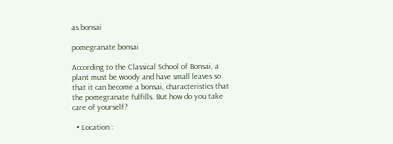as bonsai

pomegranate bonsai

According to the Classical School of Bonsai, a plant must be woody and have small leaves so that it can become a bonsai, characteristics that the pomegranate fulfills. But how do you take care of yourself?

  • Location :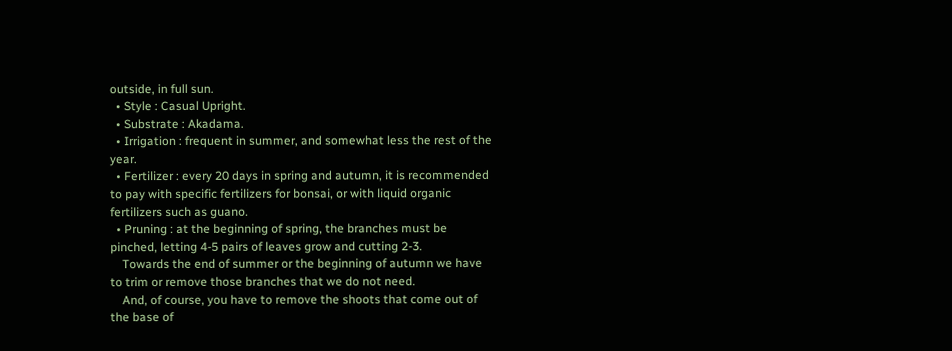outside, in full sun.
  • Style : Casual Upright.
  • Substrate : Akadama.
  • Irrigation : frequent in summer, and somewhat less the rest of the year.
  • Fertilizer : every 20 days in spring and autumn, it is recommended to pay with specific fertilizers for bonsai, or with liquid organic fertilizers such as guano.
  • Pruning : at the beginning of spring, the branches must be pinched, letting 4-5 pairs of leaves grow and cutting 2-3.
    Towards the end of summer or the beginning of autumn we have to trim or remove those branches that we do not need.
    And, of course, you have to remove the shoots that come out of the base of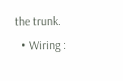the trunk.
  • Wiring :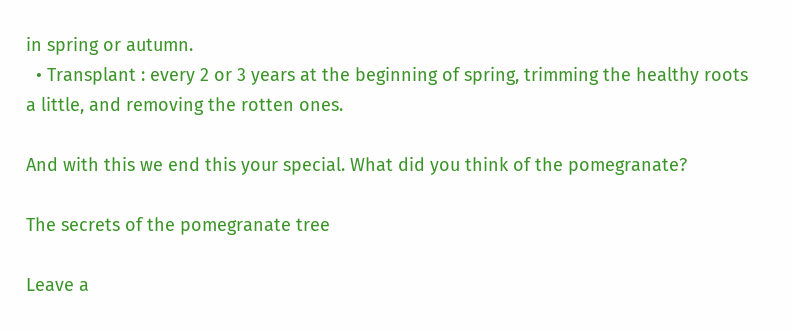in spring or autumn.
  • Transplant : every 2 or 3 years at the beginning of spring, trimming the healthy roots a little, and removing the rotten ones.

And with this we end this your special. What did you think of the pomegranate?

The secrets of the pomegranate tree

Leave a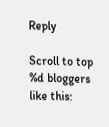Reply

Scroll to top
%d bloggers like this: